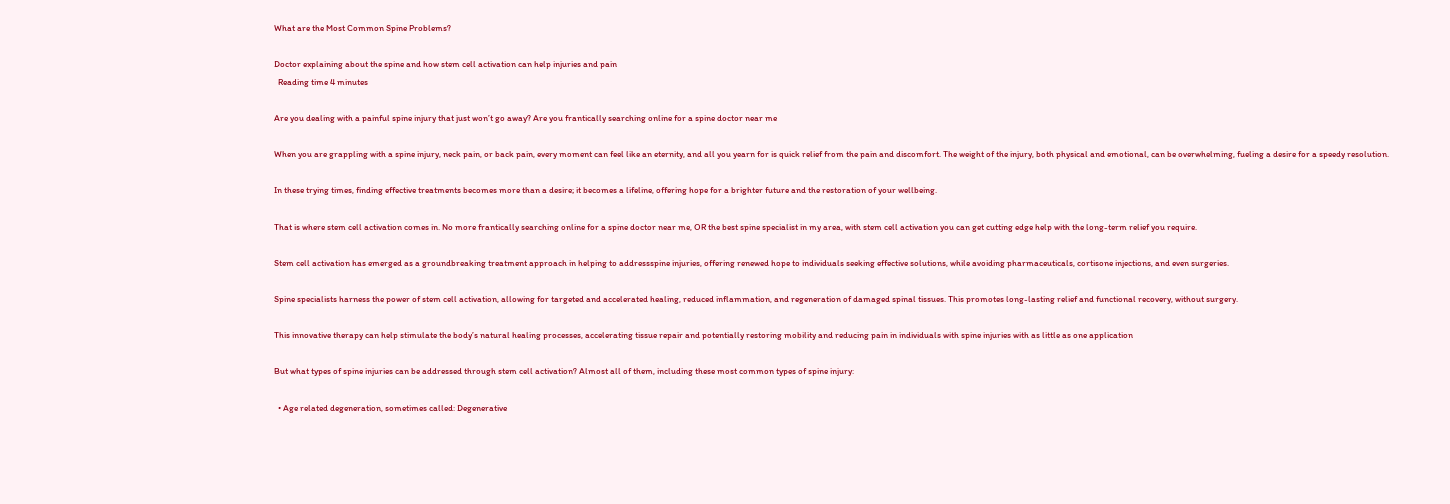What are the Most Common Spine Problems?

Doctor explaining about the spine and how stem cell activation can help injuries and pain
  Reading time 4 minutes

Are you dealing with a painful spine injury that just won’t go away? Are you frantically searching online for a spine doctor near me

When you are grappling with a spine injury, neck pain, or back pain, every moment can feel like an eternity, and all you yearn for is quick relief from the pain and discomfort. The weight of the injury, both physical and emotional, can be overwhelming, fueling a desire for a speedy resolution.

In these trying times, finding effective treatments becomes more than a desire; it becomes a lifeline, offering hope for a brighter future and the restoration of your wellbeing.

That is where stem cell activation comes in. No more frantically searching online for a spine doctor near me, OR the best spine specialist in my area, with stem cell activation you can get cutting edge help with the long-term relief you require.

Stem cell activation has emerged as a groundbreaking treatment approach in helping to addressspine injuries, offering renewed hope to individuals seeking effective solutions, while avoiding pharmaceuticals, cortisone injections, and even surgeries.

Spine specialists harness the power of stem cell activation, allowing for targeted and accelerated healing, reduced inflammation, and regeneration of damaged spinal tissues. This promotes long-lasting relief and functional recovery, without surgery.

This innovative therapy can help stimulate the body’s natural healing processes, accelerating tissue repair and potentially restoring mobility and reducing pain in individuals with spine injuries with as little as one application

But what types of spine injuries can be addressed through stem cell activation? Almost all of them, including these most common types of spine injury:

  • Age related degeneration, sometimes called: Degenerative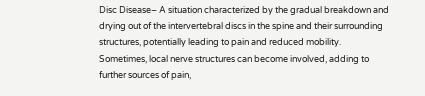Disc Disease– A situation characterized by the gradual breakdown and drying out of the intervertebral discs in the spine and their surrounding structures, potentially leading to pain and reduced mobility.  Sometimes, local nerve structures can become involved, adding to further sources of pain,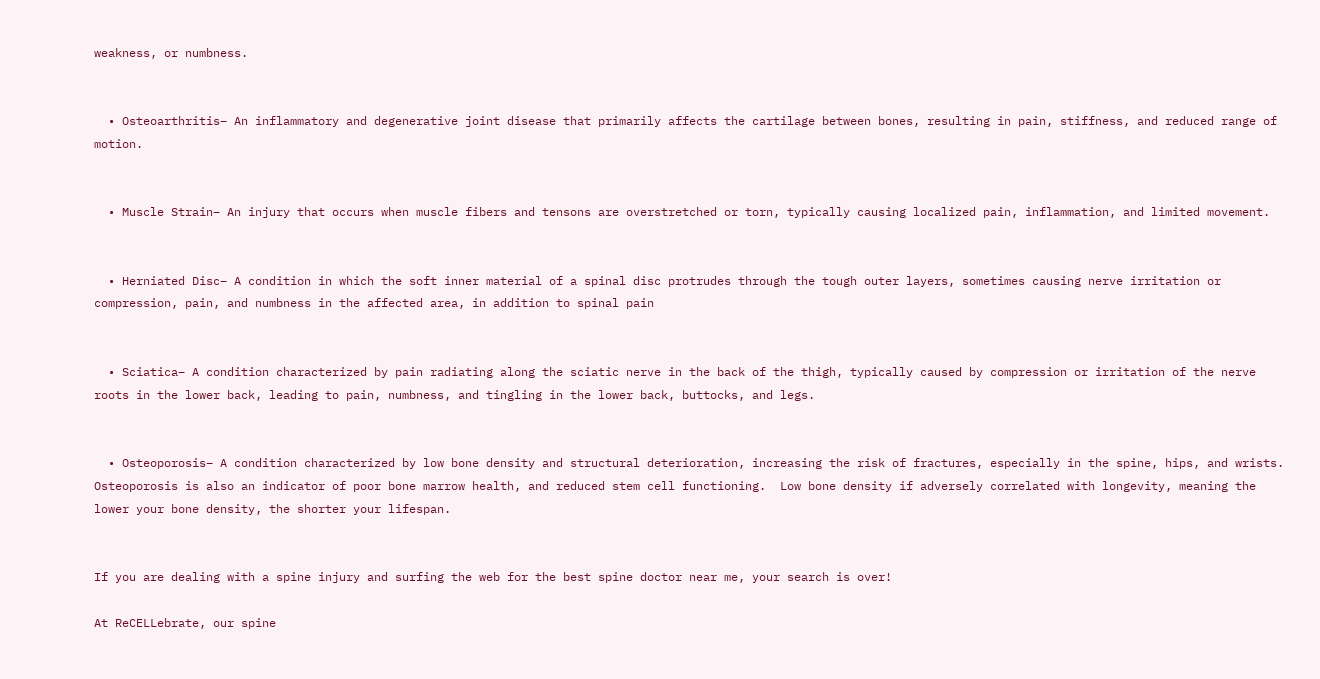weakness, or numbness.


  • Osteoarthritis– An inflammatory and degenerative joint disease that primarily affects the cartilage between bones, resulting in pain, stiffness, and reduced range of motion.


  • Muscle Strain– An injury that occurs when muscle fibers and tensons are overstretched or torn, typically causing localized pain, inflammation, and limited movement.


  • Herniated Disc– A condition in which the soft inner material of a spinal disc protrudes through the tough outer layers, sometimes causing nerve irritation or compression, pain, and numbness in the affected area, in addition to spinal pain


  • Sciatica– A condition characterized by pain radiating along the sciatic nerve in the back of the thigh, typically caused by compression or irritation of the nerve roots in the lower back, leading to pain, numbness, and tingling in the lower back, buttocks, and legs.


  • Osteoporosis– A condition characterized by low bone density and structural deterioration, increasing the risk of fractures, especially in the spine, hips, and wrists.  Osteoporosis is also an indicator of poor bone marrow health, and reduced stem cell functioning.  Low bone density if adversely correlated with longevity, meaning the lower your bone density, the shorter your lifespan.


If you are dealing with a spine injury and surfing the web for the best spine doctor near me, your search is over!

At ReCELLebrate, our spine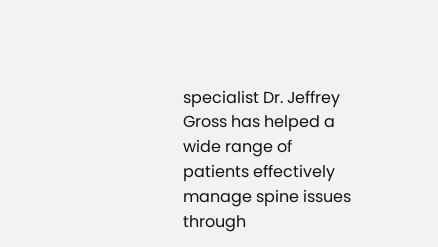specialist Dr. Jeffrey Gross has helped a wide range of patients effectively manage spine issues through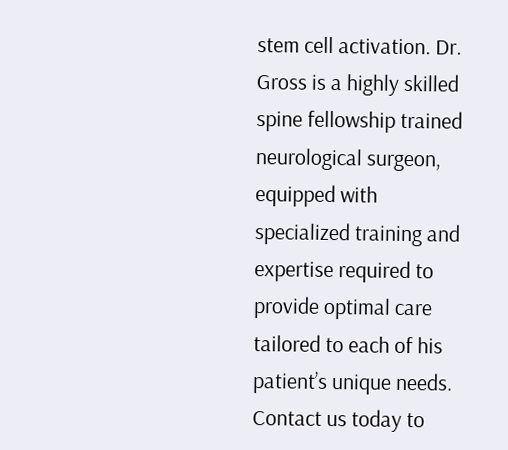stem cell activation. Dr. Gross is a highly skilled spine fellowship trained neurological surgeon, equipped with specialized training and expertise required to provide optimal care tailored to each of his patient’s unique needs. Contact us today to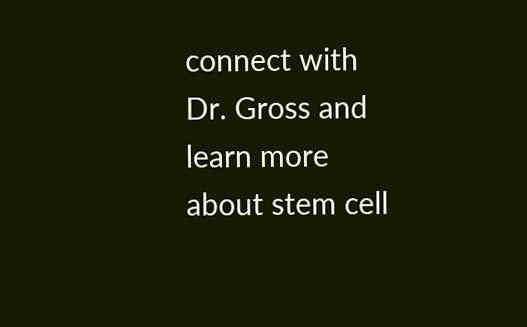connect with Dr. Gross and learn more about stem cell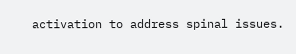activation to address spinal issues.